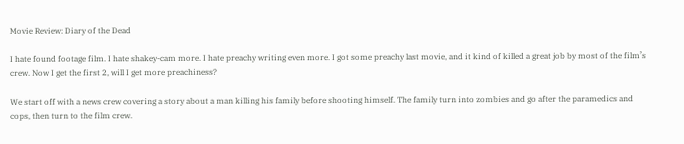Movie Review: Diary of the Dead

I hate found footage film. I hate shakey-cam more. I hate preachy writing even more. I got some preachy last movie, and it kind of killed a great job by most of the film’s crew. Now I get the first 2, will I get more preachiness?

We start off with a news crew covering a story about a man killing his family before shooting himself. The family turn into zombies and go after the paramedics and cops, then turn to the film crew.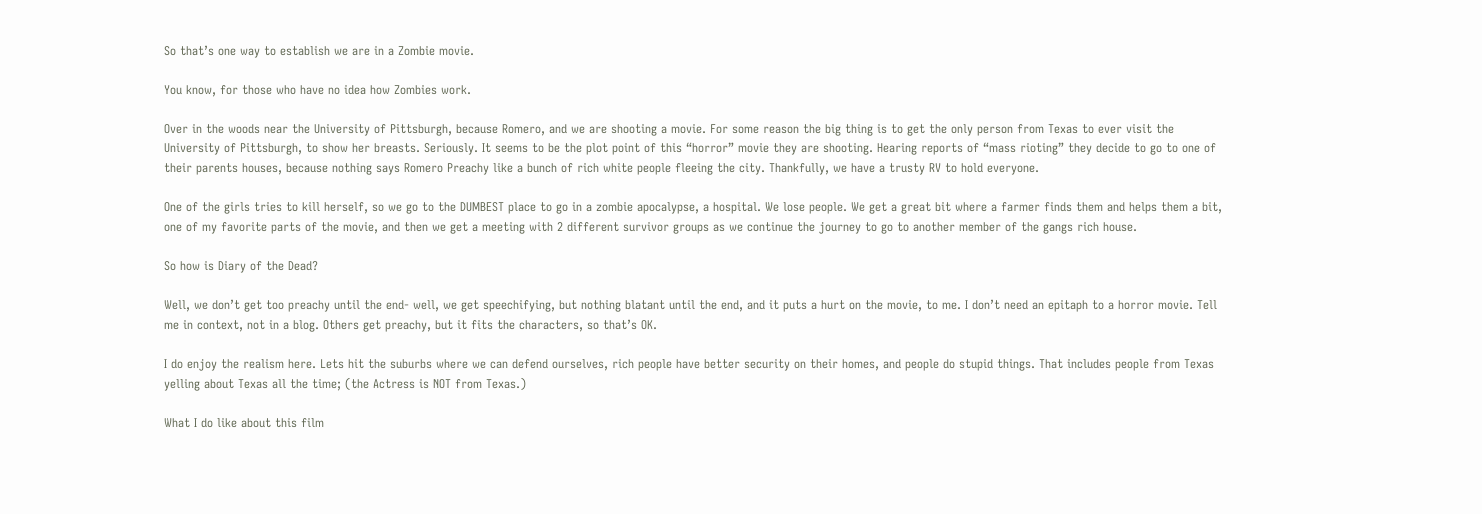So that’s one way to establish we are in a Zombie movie.

You know, for those who have no idea how Zombies work.

Over in the woods near the University of Pittsburgh, because Romero, and we are shooting a movie. For some reason the big thing is to get the only person from Texas to ever visit the University of Pittsburgh, to show her breasts. Seriously. It seems to be the plot point of this “horror” movie they are shooting. Hearing reports of “mass rioting” they decide to go to one of their parents houses, because nothing says Romero Preachy like a bunch of rich white people fleeing the city. Thankfully, we have a trusty RV to hold everyone.

One of the girls tries to kill herself, so we go to the DUMBEST place to go in a zombie apocalypse, a hospital. We lose people. We get a great bit where a farmer finds them and helps them a bit, one of my favorite parts of the movie, and then we get a meeting with 2 different survivor groups as we continue the journey to go to another member of the gangs rich house.

So how is Diary of the Dead?

Well, we don’t get too preachy until the end- well, we get speechifying, but nothing blatant until the end, and it puts a hurt on the movie, to me. I don’t need an epitaph to a horror movie. Tell me in context, not in a blog. Others get preachy, but it fits the characters, so that’s OK.

I do enjoy the realism here. Lets hit the suburbs where we can defend ourselves, rich people have better security on their homes, and people do stupid things. That includes people from Texas yelling about Texas all the time; (the Actress is NOT from Texas.)

What I do like about this film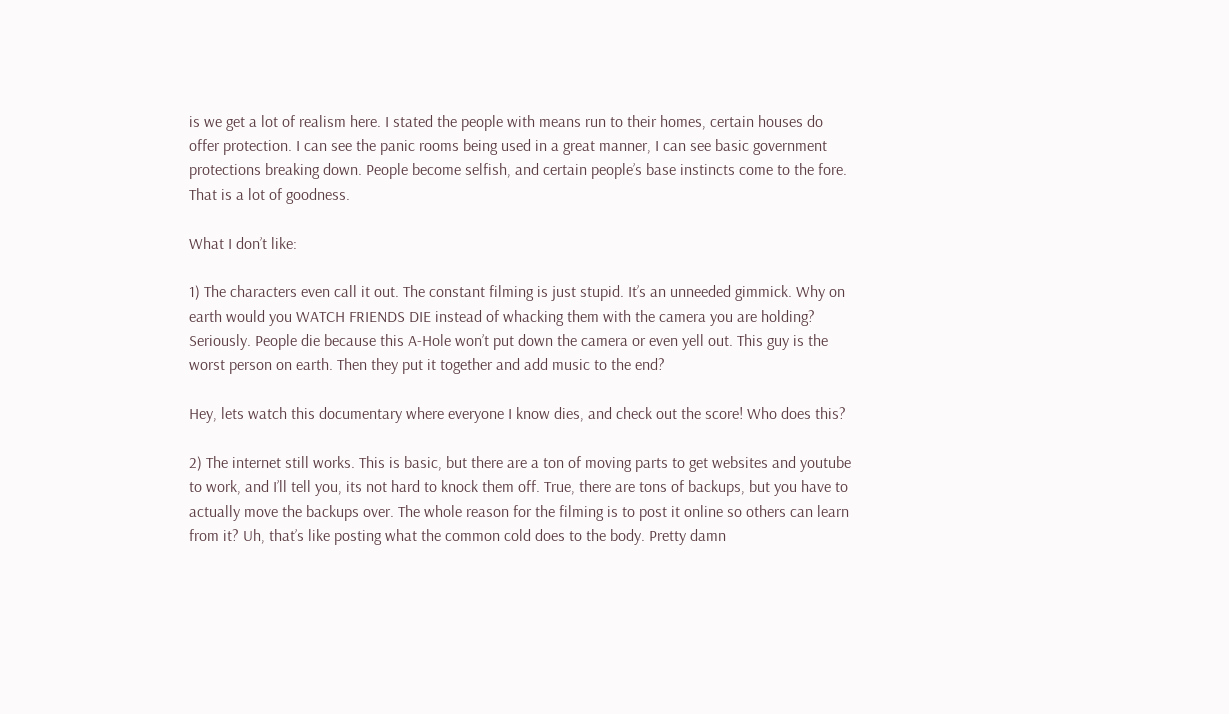is we get a lot of realism here. I stated the people with means run to their homes, certain houses do offer protection. I can see the panic rooms being used in a great manner, I can see basic government protections breaking down. People become selfish, and certain people’s base instincts come to the fore. That is a lot of goodness.

What I don’t like:

1) The characters even call it out. The constant filming is just stupid. It’s an unneeded gimmick. Why on earth would you WATCH FRIENDS DIE instead of whacking them with the camera you are holding? Seriously. People die because this A-Hole won’t put down the camera or even yell out. This guy is the worst person on earth. Then they put it together and add music to the end?

Hey, lets watch this documentary where everyone I know dies, and check out the score! Who does this?

2) The internet still works. This is basic, but there are a ton of moving parts to get websites and youtube to work, and I’ll tell you, its not hard to knock them off. True, there are tons of backups, but you have to actually move the backups over. The whole reason for the filming is to post it online so others can learn from it? Uh, that’s like posting what the common cold does to the body. Pretty damn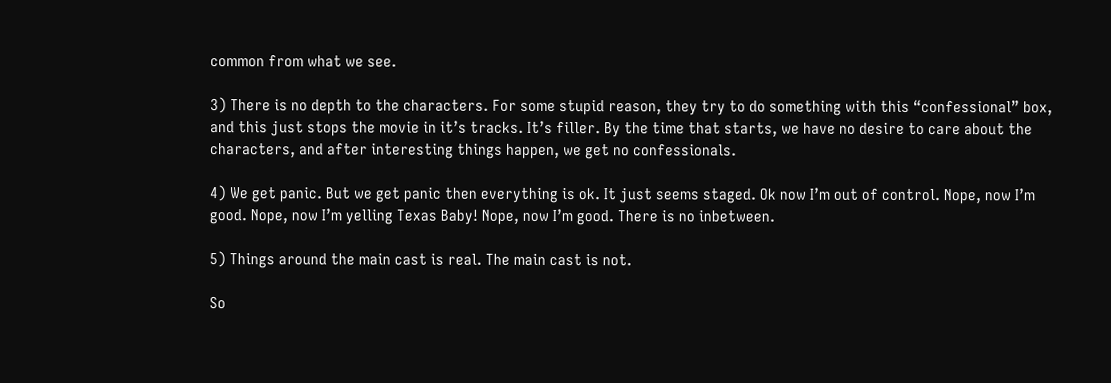common from what we see.

3) There is no depth to the characters. For some stupid reason, they try to do something with this “confessional” box, and this just stops the movie in it’s tracks. It’s filler. By the time that starts, we have no desire to care about the characters, and after interesting things happen, we get no confessionals.

4) We get panic. But we get panic then everything is ok. It just seems staged. Ok now I’m out of control. Nope, now I’m good. Nope, now I’m yelling Texas Baby! Nope, now I’m good. There is no inbetween.

5) Things around the main cast is real. The main cast is not.

So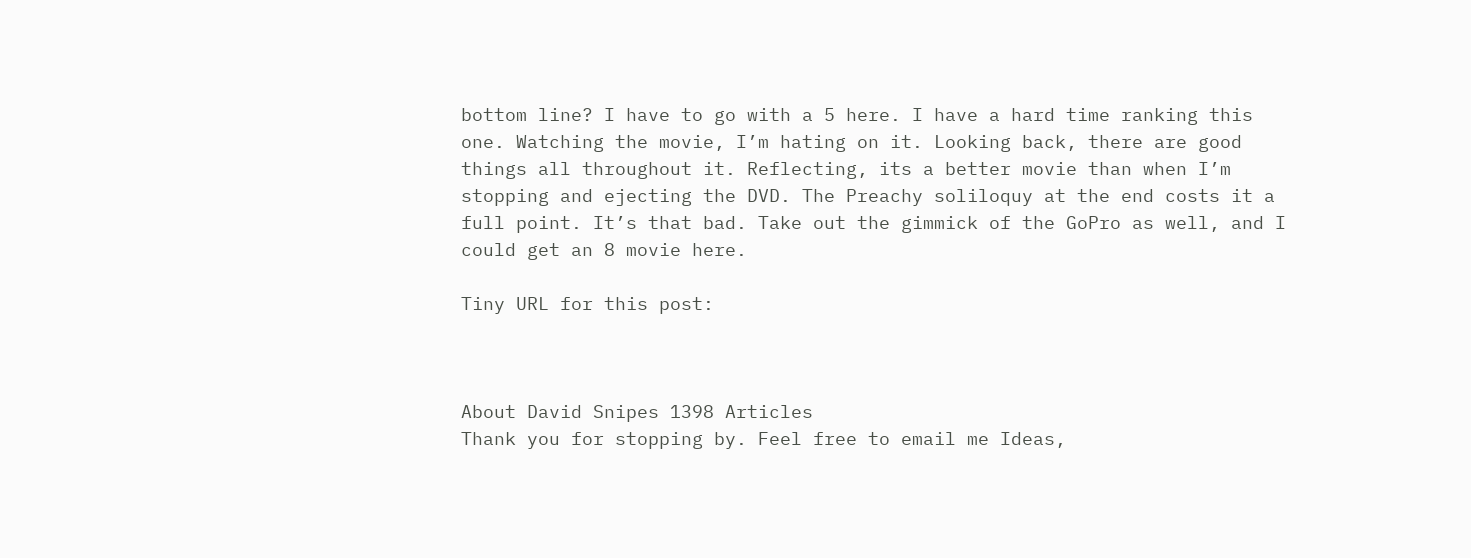bottom line? I have to go with a 5 here. I have a hard time ranking this one. Watching the movie, I’m hating on it. Looking back, there are good things all throughout it. Reflecting, its a better movie than when I’m stopping and ejecting the DVD. The Preachy soliloquy at the end costs it a full point. It’s that bad. Take out the gimmick of the GoPro as well, and I could get an 8 movie here.

Tiny URL for this post:



About David Snipes 1398 Articles
Thank you for stopping by. Feel free to email me Ideas,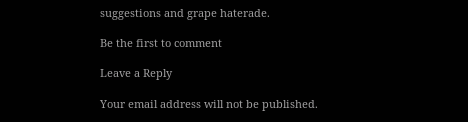suggestions and grape haterade.

Be the first to comment

Leave a Reply

Your email address will not be published.